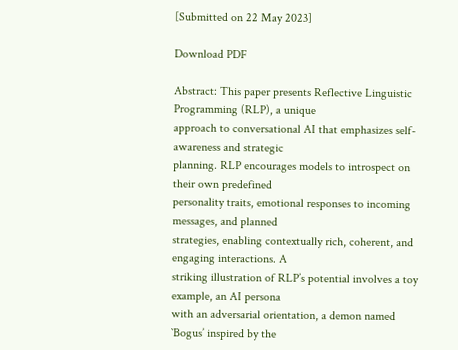[Submitted on 22 May 2023]

Download PDF

Abstract: This paper presents Reflective Linguistic Programming (RLP), a unique
approach to conversational AI that emphasizes self-awareness and strategic
planning. RLP encourages models to introspect on their own predefined
personality traits, emotional responses to incoming messages, and planned
strategies, enabling contextually rich, coherent, and engaging interactions. A
striking illustration of RLP’s potential involves a toy example, an AI persona
with an adversarial orientation, a demon named `Bogus’ inspired by the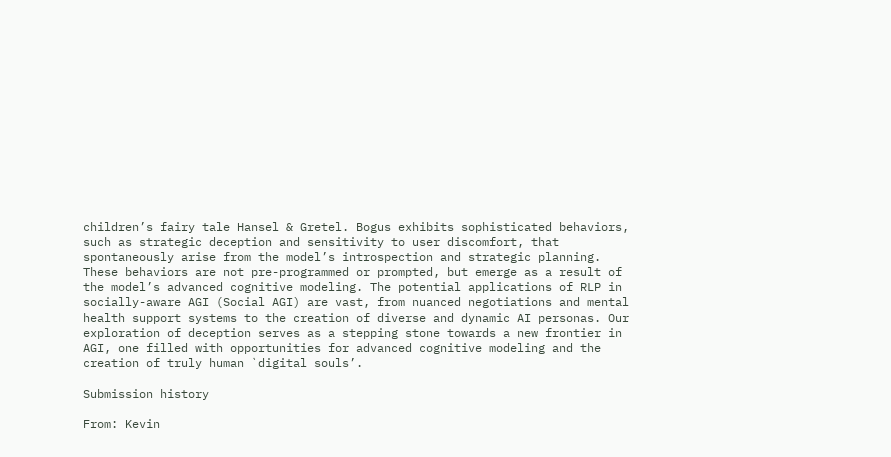children’s fairy tale Hansel & Gretel. Bogus exhibits sophisticated behaviors,
such as strategic deception and sensitivity to user discomfort, that
spontaneously arise from the model’s introspection and strategic planning.
These behaviors are not pre-programmed or prompted, but emerge as a result of
the model’s advanced cognitive modeling. The potential applications of RLP in
socially-aware AGI (Social AGI) are vast, from nuanced negotiations and mental
health support systems to the creation of diverse and dynamic AI personas. Our
exploration of deception serves as a stepping stone towards a new frontier in
AGI, one filled with opportunities for advanced cognitive modeling and the
creation of truly human `digital souls’.

Submission history

From: Kevin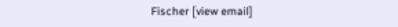Fischer [view email]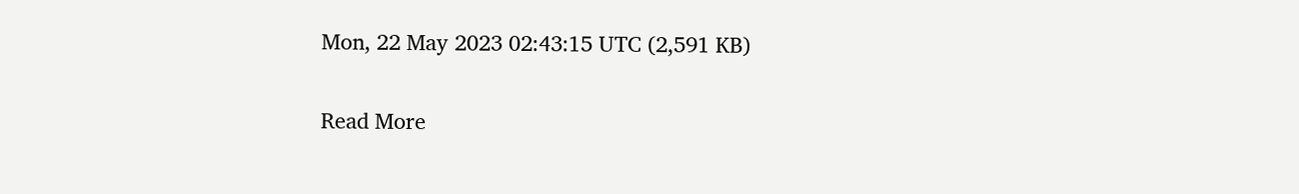Mon, 22 May 2023 02:43:15 UTC (2,591 KB)

Read More